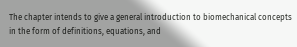The chapter intends to give a general introduction to biomechanical concepts in the form of definitions, equations, and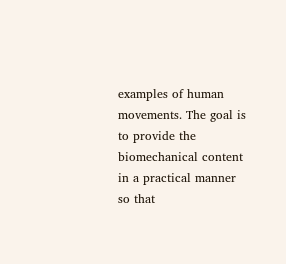examples of human movements. The goal is to provide the biomechanical content in a practical manner so that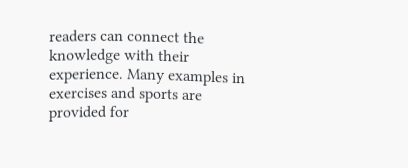readers can connect the knowledge with their experience. Many examples in exercises and sports are provided for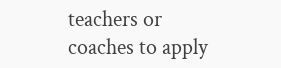teachers or coaches to apply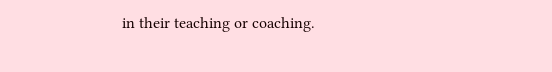in their teaching or coaching.